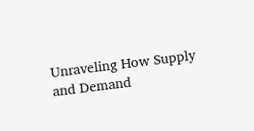Unraveling How Supply and Demand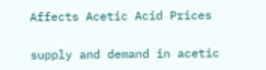Affects Acetic Acid Prices

supply and demand in acetic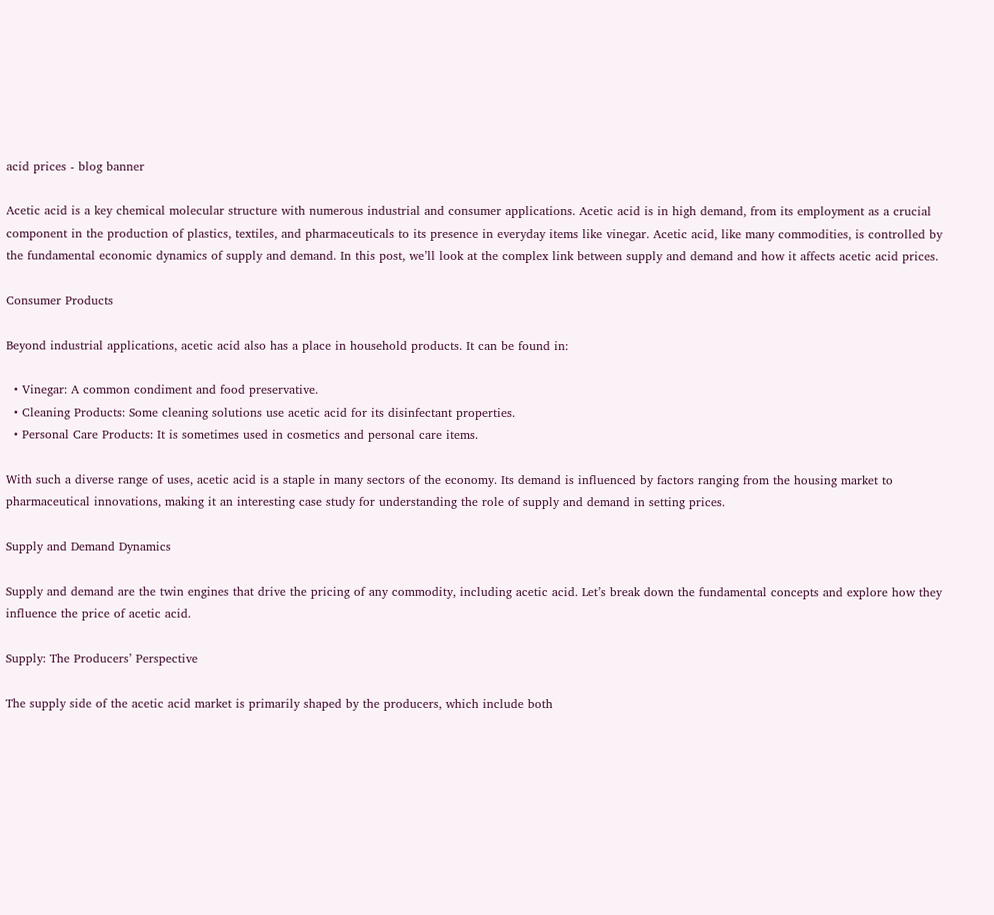acid prices - blog banner

Acetic acid is a key chemical molecular structure with numerous industrial and consumer applications. Acetic acid is in high demand, from its employment as a crucial component in the production of plastics, textiles, and pharmaceuticals to its presence in everyday items like vinegar. Acetic acid, like many commodities, is controlled by the fundamental economic dynamics of supply and demand. In this post, we’ll look at the complex link between supply and demand and how it affects acetic acid prices.

Consumer Products

Beyond industrial applications, acetic acid also has a place in household products. It can be found in:

  • Vinegar: A common condiment and food preservative.
  • Cleaning Products: Some cleaning solutions use acetic acid for its disinfectant properties.
  • Personal Care Products: It is sometimes used in cosmetics and personal care items.

With such a diverse range of uses, acetic acid is a staple in many sectors of the economy. Its demand is influenced by factors ranging from the housing market to pharmaceutical innovations, making it an interesting case study for understanding the role of supply and demand in setting prices.

Supply and Demand Dynamics

Supply and demand are the twin engines that drive the pricing of any commodity, including acetic acid. Let’s break down the fundamental concepts and explore how they influence the price of acetic acid.

Supply: The Producers’ Perspective

The supply side of the acetic acid market is primarily shaped by the producers, which include both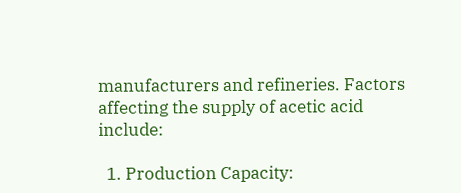manufacturers and refineries. Factors affecting the supply of acetic acid include:

  1. Production Capacity: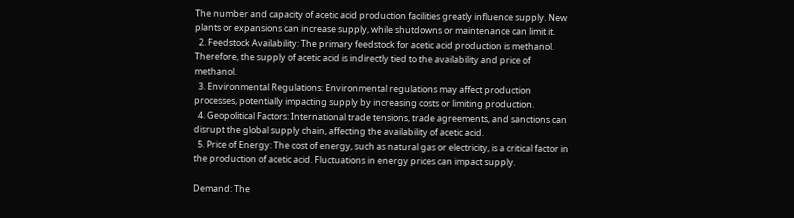The number and capacity of acetic acid production facilities greatly influence supply. New plants or expansions can increase supply, while shutdowns or maintenance can limit it.
  2. Feedstock Availability: The primary feedstock for acetic acid production is methanol. Therefore, the supply of acetic acid is indirectly tied to the availability and price of methanol.
  3. Environmental Regulations: Environmental regulations may affect production processes, potentially impacting supply by increasing costs or limiting production.
  4. Geopolitical Factors: International trade tensions, trade agreements, and sanctions can disrupt the global supply chain, affecting the availability of acetic acid.
  5. Price of Energy: The cost of energy, such as natural gas or electricity, is a critical factor in the production of acetic acid. Fluctuations in energy prices can impact supply.

Demand: The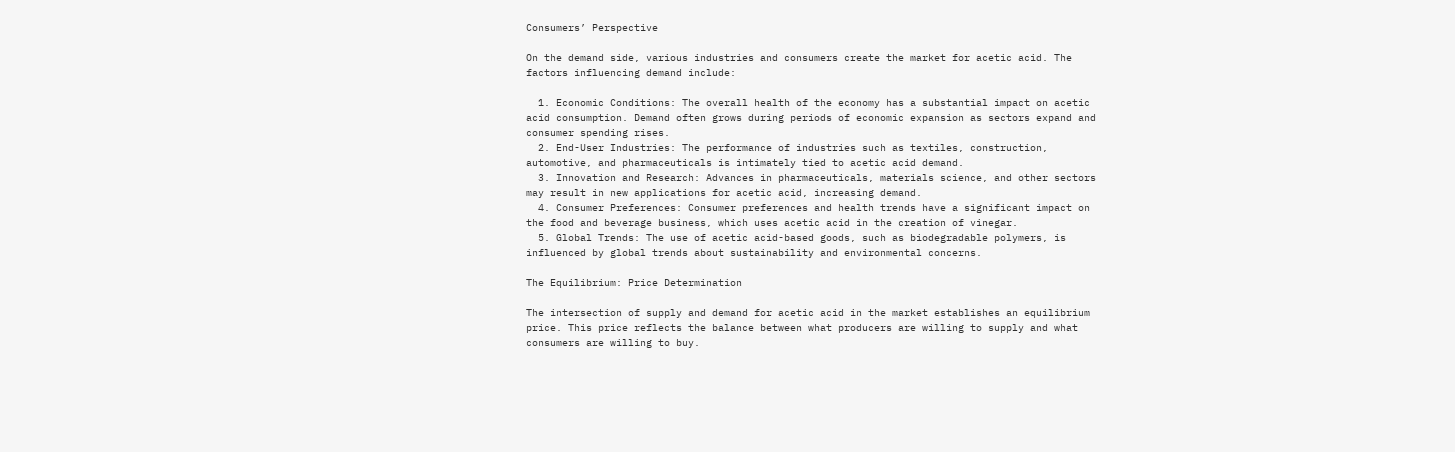Consumers’ Perspective

On the demand side, various industries and consumers create the market for acetic acid. The factors influencing demand include:

  1. Economic Conditions: The overall health of the economy has a substantial impact on acetic acid consumption. Demand often grows during periods of economic expansion as sectors expand and consumer spending rises.
  2. End-User Industries: The performance of industries such as textiles, construction, automotive, and pharmaceuticals is intimately tied to acetic acid demand.
  3. Innovation and Research: Advances in pharmaceuticals, materials science, and other sectors may result in new applications for acetic acid, increasing demand.
  4. Consumer Preferences: Consumer preferences and health trends have a significant impact on the food and beverage business, which uses acetic acid in the creation of vinegar.
  5. Global Trends: The use of acetic acid-based goods, such as biodegradable polymers, is influenced by global trends about sustainability and environmental concerns.

The Equilibrium: Price Determination

The intersection of supply and demand for acetic acid in the market establishes an equilibrium price. This price reflects the balance between what producers are willing to supply and what consumers are willing to buy.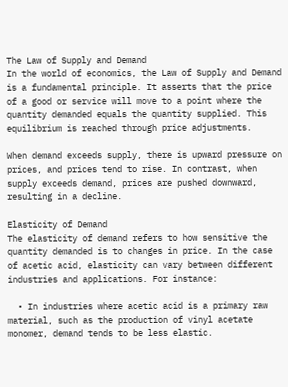The Law of Supply and Demand
In the world of economics, the Law of Supply and Demand is a fundamental principle. It asserts that the price of a good or service will move to a point where the quantity demanded equals the quantity supplied. This equilibrium is reached through price adjustments.

When demand exceeds supply, there is upward pressure on prices, and prices tend to rise. In contrast, when supply exceeds demand, prices are pushed downward, resulting in a decline.

Elasticity of Demand
The elasticity of demand refers to how sensitive the quantity demanded is to changes in price. In the case of acetic acid, elasticity can vary between different industries and applications. For instance:

  • In industries where acetic acid is a primary raw material, such as the production of vinyl acetate monomer, demand tends to be less elastic.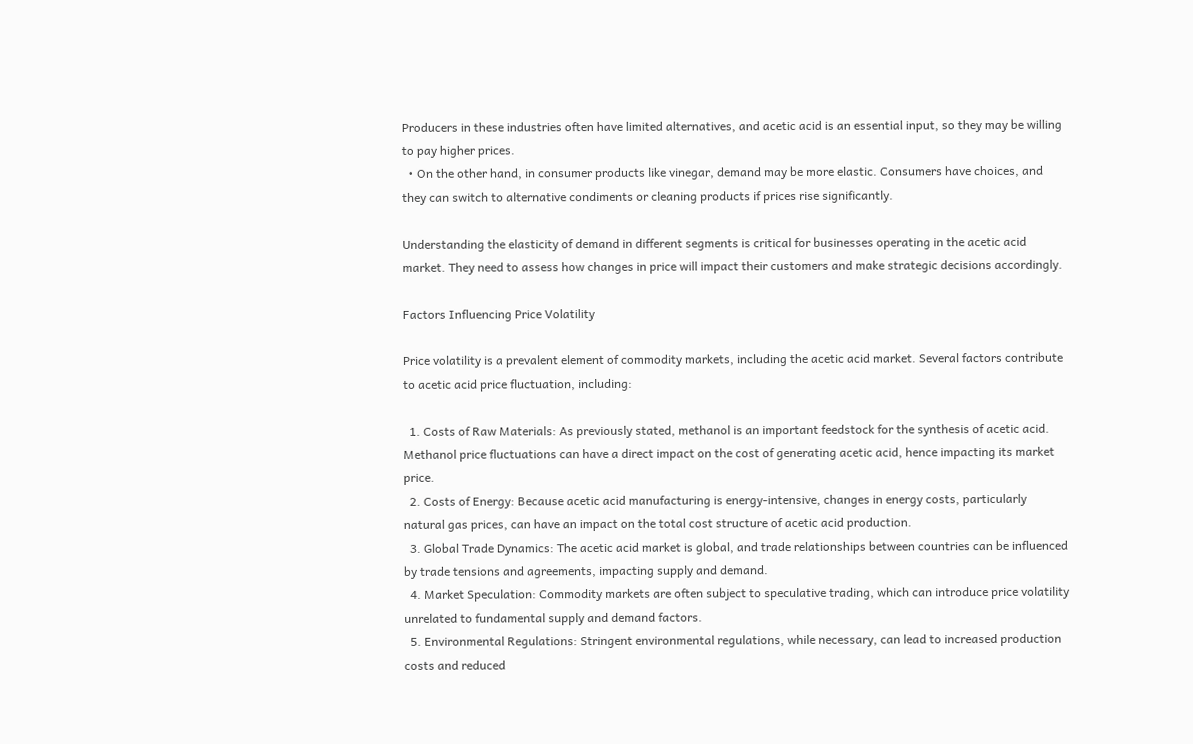Producers in these industries often have limited alternatives, and acetic acid is an essential input, so they may be willing to pay higher prices.
  • On the other hand, in consumer products like vinegar, demand may be more elastic. Consumers have choices, and they can switch to alternative condiments or cleaning products if prices rise significantly.

Understanding the elasticity of demand in different segments is critical for businesses operating in the acetic acid market. They need to assess how changes in price will impact their customers and make strategic decisions accordingly.

Factors Influencing Price Volatility

Price volatility is a prevalent element of commodity markets, including the acetic acid market. Several factors contribute to acetic acid price fluctuation, including:

  1. Costs of Raw Materials: As previously stated, methanol is an important feedstock for the synthesis of acetic acid. Methanol price fluctuations can have a direct impact on the cost of generating acetic acid, hence impacting its market price.
  2. Costs of Energy: Because acetic acid manufacturing is energy-intensive, changes in energy costs, particularly natural gas prices, can have an impact on the total cost structure of acetic acid production.
  3. Global Trade Dynamics: The acetic acid market is global, and trade relationships between countries can be influenced by trade tensions and agreements, impacting supply and demand.
  4. Market Speculation: Commodity markets are often subject to speculative trading, which can introduce price volatility unrelated to fundamental supply and demand factors.
  5. Environmental Regulations: Stringent environmental regulations, while necessary, can lead to increased production costs and reduced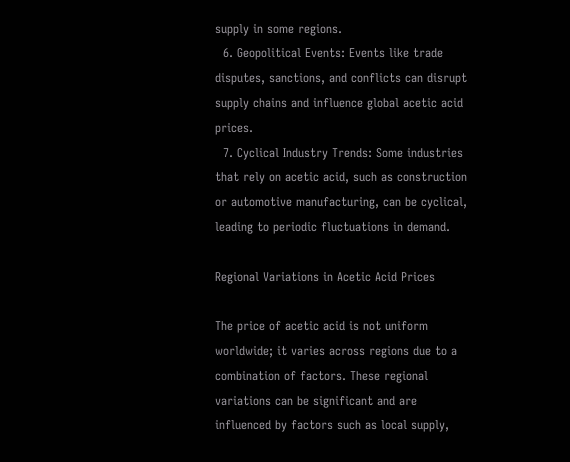supply in some regions.
  6. Geopolitical Events: Events like trade disputes, sanctions, and conflicts can disrupt supply chains and influence global acetic acid prices.
  7. Cyclical Industry Trends: Some industries that rely on acetic acid, such as construction or automotive manufacturing, can be cyclical, leading to periodic fluctuations in demand.

Regional Variations in Acetic Acid Prices

The price of acetic acid is not uniform worldwide; it varies across regions due to a combination of factors. These regional variations can be significant and are influenced by factors such as local supply,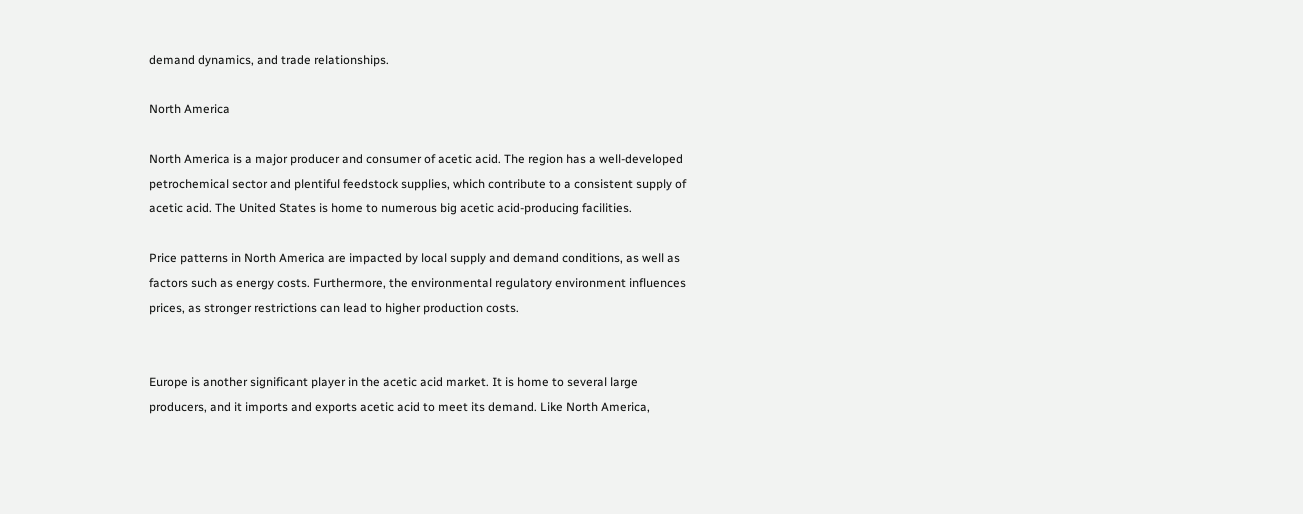demand dynamics, and trade relationships.

North America

North America is a major producer and consumer of acetic acid. The region has a well-developed petrochemical sector and plentiful feedstock supplies, which contribute to a consistent supply of acetic acid. The United States is home to numerous big acetic acid-producing facilities.

Price patterns in North America are impacted by local supply and demand conditions, as well as factors such as energy costs. Furthermore, the environmental regulatory environment influences prices, as stronger restrictions can lead to higher production costs.


Europe is another significant player in the acetic acid market. It is home to several large producers, and it imports and exports acetic acid to meet its demand. Like North America,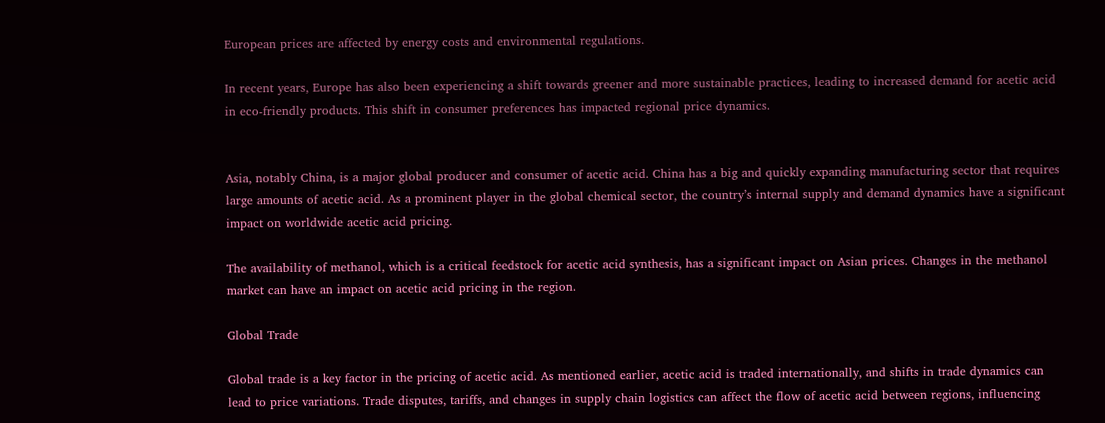European prices are affected by energy costs and environmental regulations.

In recent years, Europe has also been experiencing a shift towards greener and more sustainable practices, leading to increased demand for acetic acid in eco-friendly products. This shift in consumer preferences has impacted regional price dynamics.


Asia, notably China, is a major global producer and consumer of acetic acid. China has a big and quickly expanding manufacturing sector that requires large amounts of acetic acid. As a prominent player in the global chemical sector, the country’s internal supply and demand dynamics have a significant impact on worldwide acetic acid pricing.

The availability of methanol, which is a critical feedstock for acetic acid synthesis, has a significant impact on Asian prices. Changes in the methanol market can have an impact on acetic acid pricing in the region.

Global Trade

Global trade is a key factor in the pricing of acetic acid. As mentioned earlier, acetic acid is traded internationally, and shifts in trade dynamics can lead to price variations. Trade disputes, tariffs, and changes in supply chain logistics can affect the flow of acetic acid between regions, influencing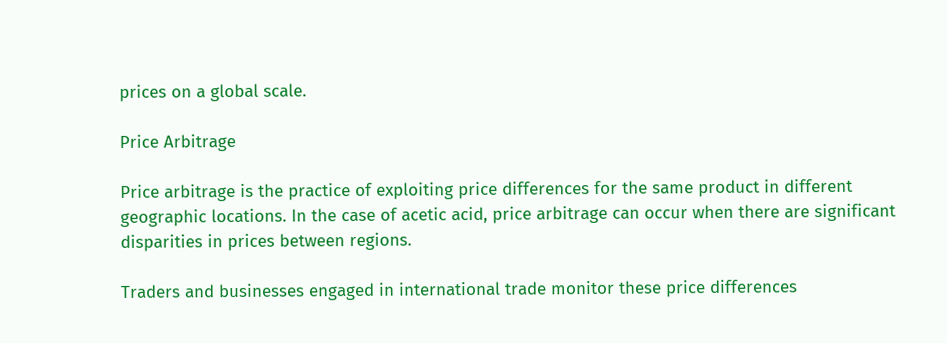prices on a global scale.

Price Arbitrage

Price arbitrage is the practice of exploiting price differences for the same product in different geographic locations. In the case of acetic acid, price arbitrage can occur when there are significant disparities in prices between regions.

Traders and businesses engaged in international trade monitor these price differences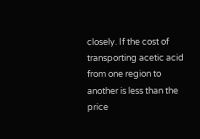closely. If the cost of transporting acetic acid from one region to another is less than the price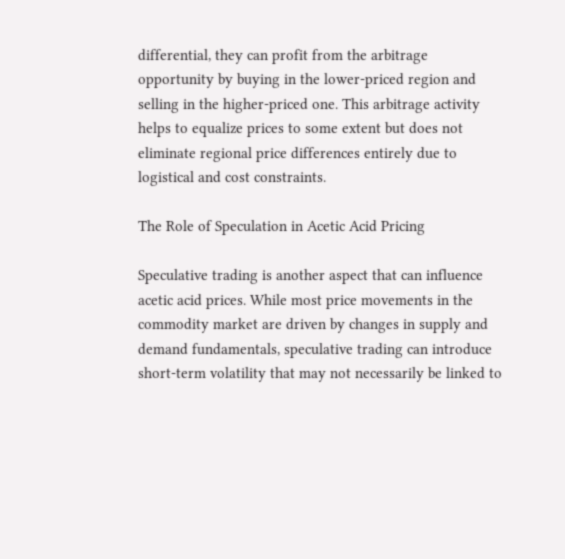differential, they can profit from the arbitrage opportunity by buying in the lower-priced region and selling in the higher-priced one. This arbitrage activity helps to equalize prices to some extent but does not eliminate regional price differences entirely due to logistical and cost constraints.

The Role of Speculation in Acetic Acid Pricing

Speculative trading is another aspect that can influence acetic acid prices. While most price movements in the commodity market are driven by changes in supply and demand fundamentals, speculative trading can introduce short-term volatility that may not necessarily be linked to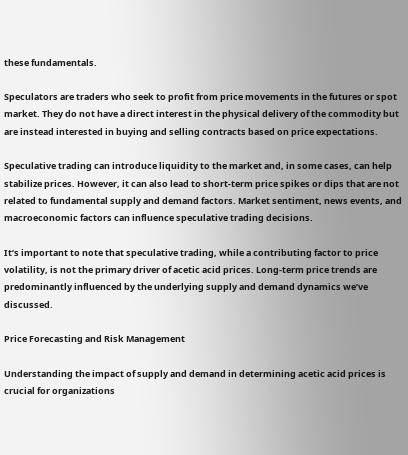these fundamentals.

Speculators are traders who seek to profit from price movements in the futures or spot market. They do not have a direct interest in the physical delivery of the commodity but are instead interested in buying and selling contracts based on price expectations.

Speculative trading can introduce liquidity to the market and, in some cases, can help stabilize prices. However, it can also lead to short-term price spikes or dips that are not related to fundamental supply and demand factors. Market sentiment, news events, and macroeconomic factors can influence speculative trading decisions.

It’s important to note that speculative trading, while a contributing factor to price volatility, is not the primary driver of acetic acid prices. Long-term price trends are predominantly influenced by the underlying supply and demand dynamics we’ve discussed.

Price Forecasting and Risk Management

Understanding the impact of supply and demand in determining acetic acid prices is crucial for organizations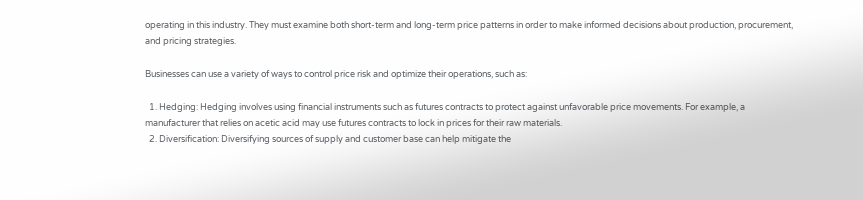operating in this industry. They must examine both short-term and long-term price patterns in order to make informed decisions about production, procurement, and pricing strategies.

Businesses can use a variety of ways to control price risk and optimize their operations, such as:

  1. Hedging: Hedging involves using financial instruments such as futures contracts to protect against unfavorable price movements. For example, a manufacturer that relies on acetic acid may use futures contracts to lock in prices for their raw materials.
  2. Diversification: Diversifying sources of supply and customer base can help mitigate the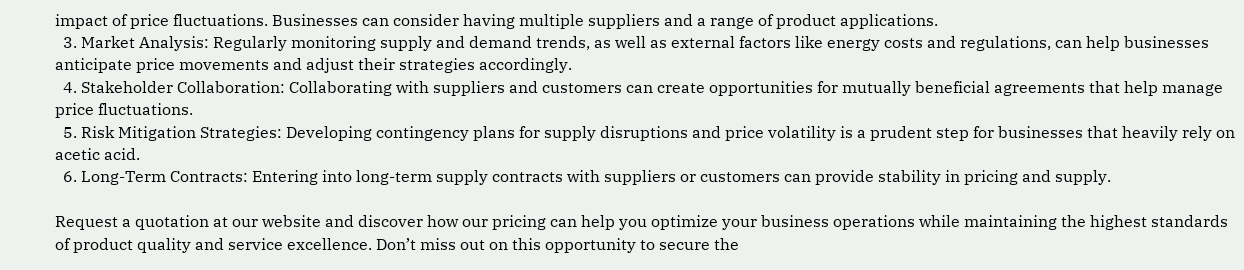impact of price fluctuations. Businesses can consider having multiple suppliers and a range of product applications.
  3. Market Analysis: Regularly monitoring supply and demand trends, as well as external factors like energy costs and regulations, can help businesses anticipate price movements and adjust their strategies accordingly.
  4. Stakeholder Collaboration: Collaborating with suppliers and customers can create opportunities for mutually beneficial agreements that help manage price fluctuations.
  5. Risk Mitigation Strategies: Developing contingency plans for supply disruptions and price volatility is a prudent step for businesses that heavily rely on acetic acid.
  6. Long-Term Contracts: Entering into long-term supply contracts with suppliers or customers can provide stability in pricing and supply.

Request a quotation at our website and discover how our pricing can help you optimize your business operations while maintaining the highest standards of product quality and service excellence. Don’t miss out on this opportunity to secure the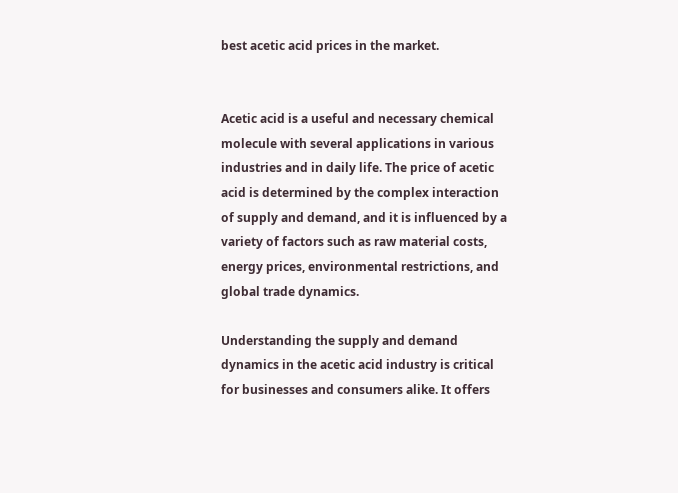best acetic acid prices in the market.


Acetic acid is a useful and necessary chemical molecule with several applications in various industries and in daily life. The price of acetic acid is determined by the complex interaction of supply and demand, and it is influenced by a variety of factors such as raw material costs, energy prices, environmental restrictions, and global trade dynamics.

Understanding the supply and demand dynamics in the acetic acid industry is critical for businesses and consumers alike. It offers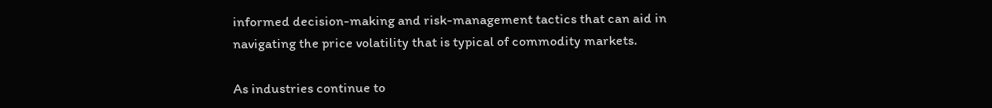informed decision-making and risk-management tactics that can aid in navigating the price volatility that is typical of commodity markets.

As industries continue to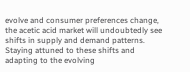evolve and consumer preferences change, the acetic acid market will undoubtedly see shifts in supply and demand patterns. Staying attuned to these shifts and adapting to the evolving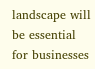landscape will be essential for businesses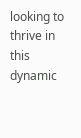looking to thrive in this dynamic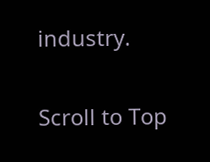industry.

Scroll to Top